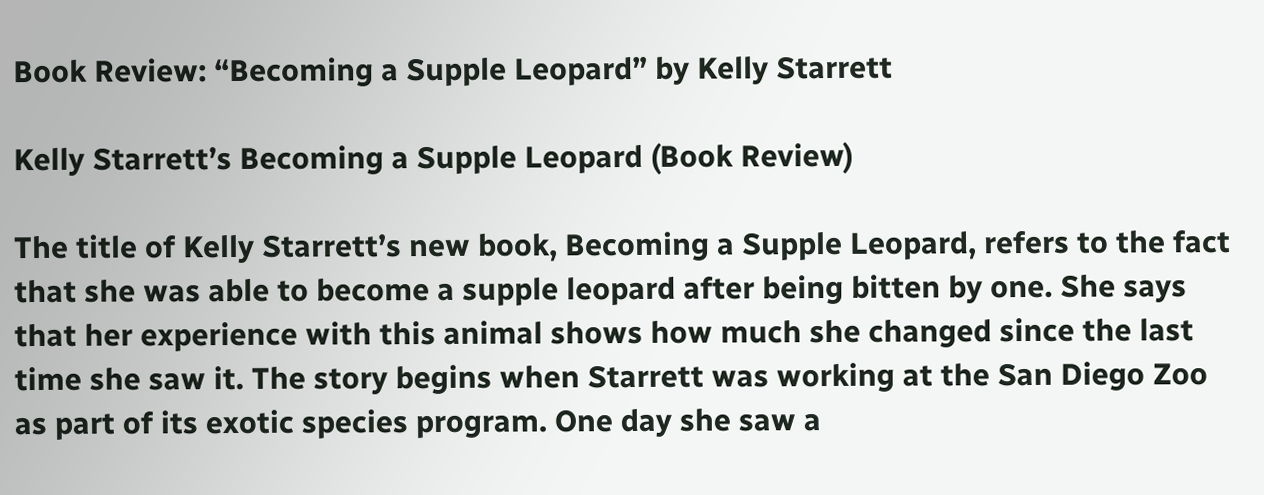Book Review: “Becoming a Supple Leopard” by Kelly Starrett

Kelly Starrett’s Becoming a Supple Leopard (Book Review)

The title of Kelly Starrett’s new book, Becoming a Supple Leopard, refers to the fact that she was able to become a supple leopard after being bitten by one. She says that her experience with this animal shows how much she changed since the last time she saw it. The story begins when Starrett was working at the San Diego Zoo as part of its exotic species program. One day she saw a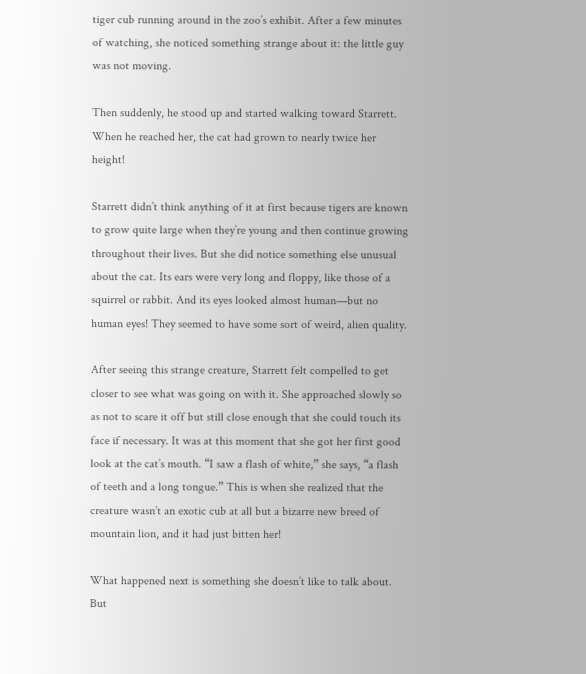tiger cub running around in the zoo’s exhibit. After a few minutes of watching, she noticed something strange about it: the little guy was not moving.

Then suddenly, he stood up and started walking toward Starrett. When he reached her, the cat had grown to nearly twice her height!

Starrett didn’t think anything of it at first because tigers are known to grow quite large when they’re young and then continue growing throughout their lives. But she did notice something else unusual about the cat. Its ears were very long and floppy, like those of a squirrel or rabbit. And its eyes looked almost human—but no human eyes! They seemed to have some sort of weird, alien quality.

After seeing this strange creature, Starrett felt compelled to get closer to see what was going on with it. She approached slowly so as not to scare it off but still close enough that she could touch its face if necessary. It was at this moment that she got her first good look at the cat’s mouth. “I saw a flash of white,” she says, “a flash of teeth and a long tongue.” This is when she realized that the creature wasn’t an exotic cub at all but a bizarre new breed of mountain lion, and it had just bitten her!

What happened next is something she doesn’t like to talk about. But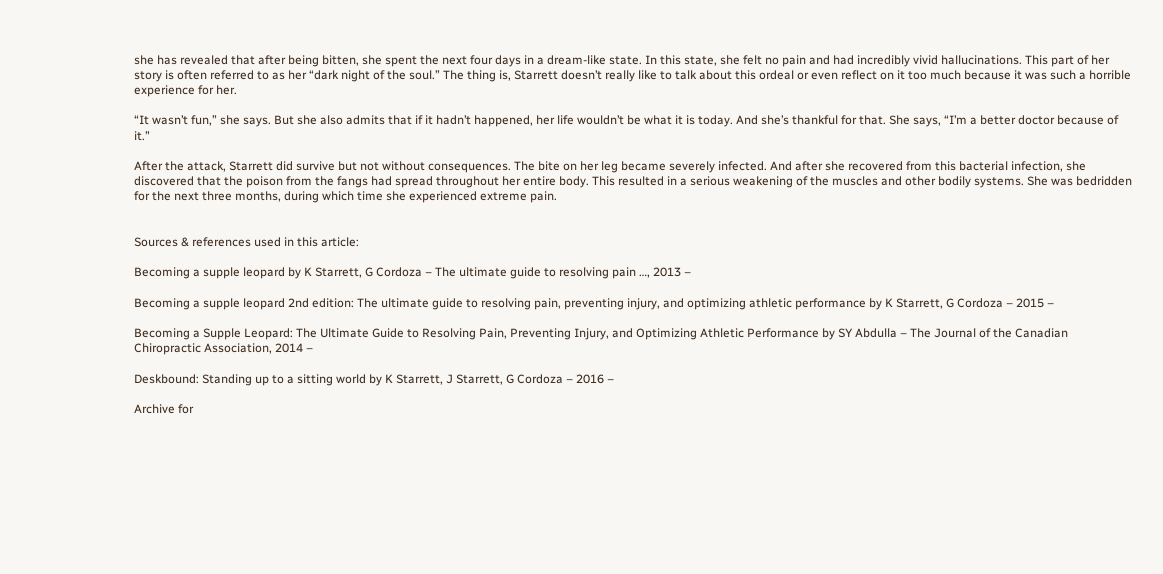she has revealed that after being bitten, she spent the next four days in a dream-like state. In this state, she felt no pain and had incredibly vivid hallucinations. This part of her story is often referred to as her “dark night of the soul.” The thing is, Starrett doesn’t really like to talk about this ordeal or even reflect on it too much because it was such a horrible experience for her.

“It wasn’t fun,” she says. But she also admits that if it hadn’t happened, her life wouldn’t be what it is today. And she’s thankful for that. She says, “I’m a better doctor because of it.”

After the attack, Starrett did survive but not without consequences. The bite on her leg became severely infected. And after she recovered from this bacterial infection, she discovered that the poison from the fangs had spread throughout her entire body. This resulted in a serious weakening of the muscles and other bodily systems. She was bedridden for the next three months, during which time she experienced extreme pain.


Sources & references used in this article:

Becoming a supple leopard by K Starrett, G Cordoza – The ultimate guide to resolving pain …, 2013 –

Becoming a supple leopard 2nd edition: The ultimate guide to resolving pain, preventing injury, and optimizing athletic performance by K Starrett, G Cordoza – 2015 –

Becoming a Supple Leopard: The Ultimate Guide to Resolving Pain, Preventing Injury, and Optimizing Athletic Performance by SY Abdulla – The Journal of the Canadian Chiropractic Association, 2014 –

Deskbound: Standing up to a sitting world by K Starrett, J Starrett, G Cordoza – 2016 –

Archive for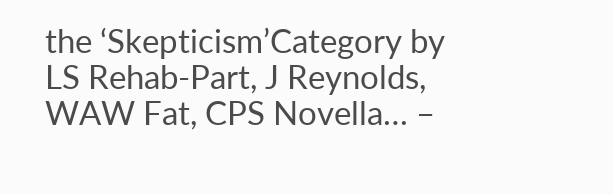the ‘Skepticism’Category by LS Rehab-Part, J Reynolds, WAW Fat, CPS Novella… –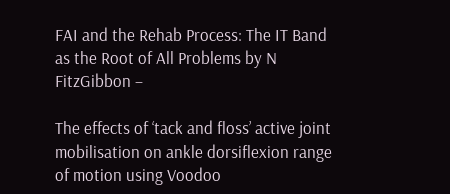FAI and the Rehab Process: The IT Band as the Root of All Problems by N FitzGibbon –

The effects of ‘tack and floss’ active joint mobilisation on ankle dorsiflexion range of motion using Voodoo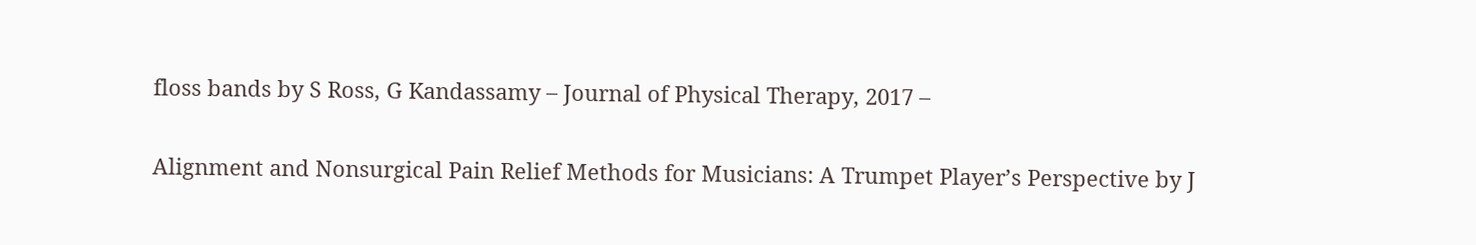floss bands by S Ross, G Kandassamy – Journal of Physical Therapy, 2017 –

Alignment and Nonsurgical Pain Relief Methods for Musicians: A Trumpet Player’s Perspective by J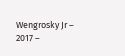Wengrosky Jr – 2017 –